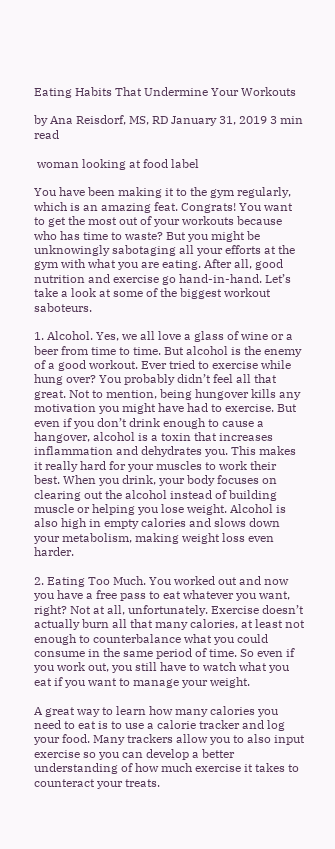Eating Habits That Undermine Your Workouts

by Ana Reisdorf, MS, RD January 31, 2019 3 min read

 woman looking at food label

You have been making it to the gym regularly, which is an amazing feat. Congrats! You want to get the most out of your workouts because who has time to waste? But you might be unknowingly sabotaging all your efforts at the gym with what you are eating. After all, good nutrition and exercise go hand-in-hand. Let’s take a look at some of the biggest workout saboteurs.

1. Alcohol. Yes, we all love a glass of wine or a beer from time to time. But alcohol is the enemy of a good workout. Ever tried to exercise while hung over? You probably didn’t feel all that great. Not to mention, being hungover kills any motivation you might have had to exercise. But even if you don’t drink enough to cause a hangover, alcohol is a toxin that increases inflammation and dehydrates you. This makes it really hard for your muscles to work their best. When you drink, your body focuses on clearing out the alcohol instead of building muscle or helping you lose weight. Alcohol is also high in empty calories and slows down your metabolism, making weight loss even harder.

2. Eating Too Much. You worked out and now you have a free pass to eat whatever you want, right? Not at all, unfortunately. Exercise doesn’t actually burn all that many calories, at least not enough to counterbalance what you could consume in the same period of time. So even if you work out, you still have to watch what you eat if you want to manage your weight.

A great way to learn how many calories you need to eat is to use a calorie tracker and log your food. Many trackers allow you to also input exercise so you can develop a better understanding of how much exercise it takes to counteract your treats.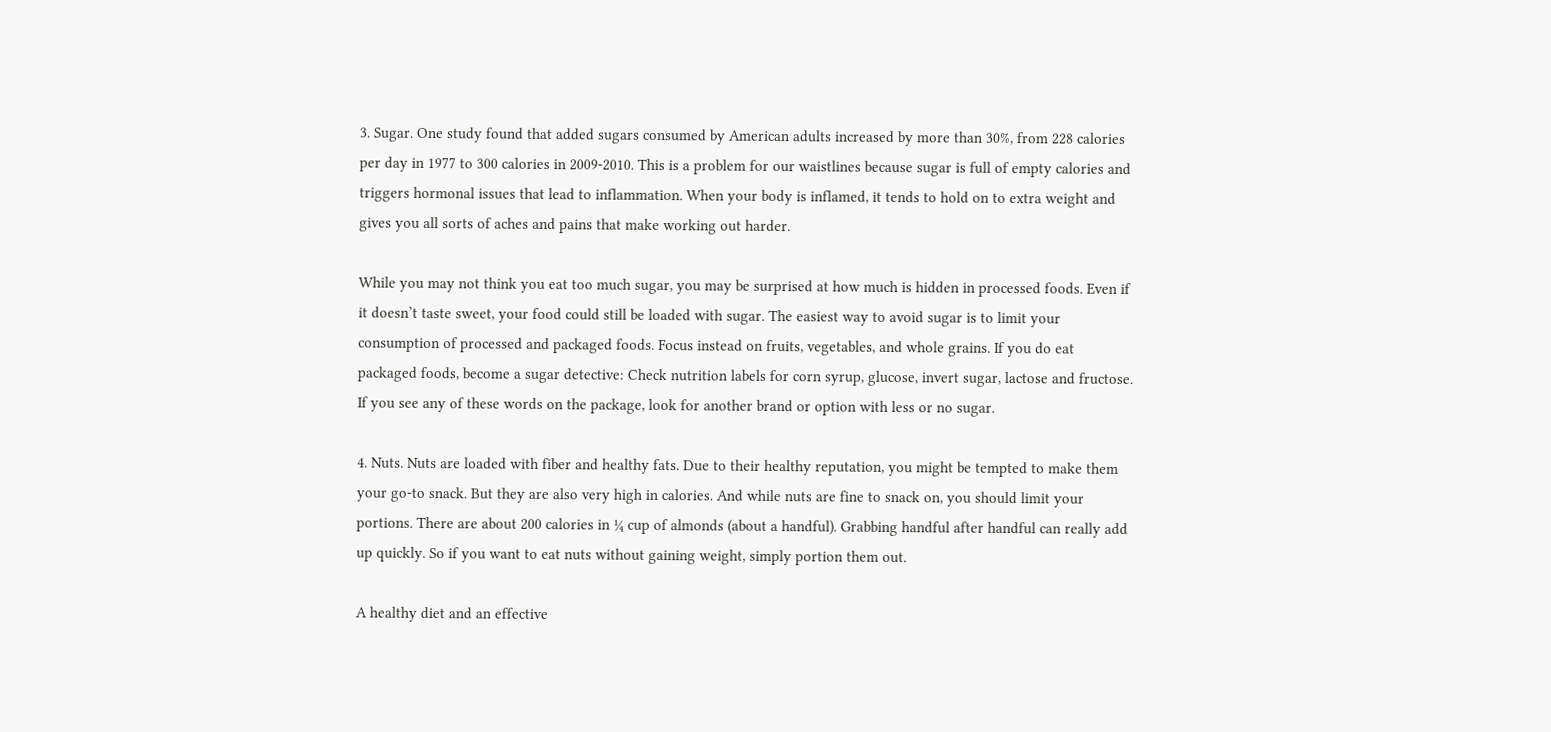3. Sugar. One study found that added sugars consumed by American adults increased by more than 30%, from 228 calories per day in 1977 to 300 calories in 2009-2010. This is a problem for our waistlines because sugar is full of empty calories and triggers hormonal issues that lead to inflammation. When your body is inflamed, it tends to hold on to extra weight and gives you all sorts of aches and pains that make working out harder.

While you may not think you eat too much sugar, you may be surprised at how much is hidden in processed foods. Even if it doesn’t taste sweet, your food could still be loaded with sugar. The easiest way to avoid sugar is to limit your consumption of processed and packaged foods. Focus instead on fruits, vegetables, and whole grains. If you do eat packaged foods, become a sugar detective: Check nutrition labels for corn syrup, glucose, invert sugar, lactose and fructose. If you see any of these words on the package, look for another brand or option with less or no sugar.

4. Nuts. Nuts are loaded with fiber and healthy fats. Due to their healthy reputation, you might be tempted to make them your go-to snack. But they are also very high in calories. And while nuts are fine to snack on, you should limit your portions. There are about 200 calories in ¼ cup of almonds (about a handful). Grabbing handful after handful can really add up quickly. So if you want to eat nuts without gaining weight, simply portion them out.

A healthy diet and an effective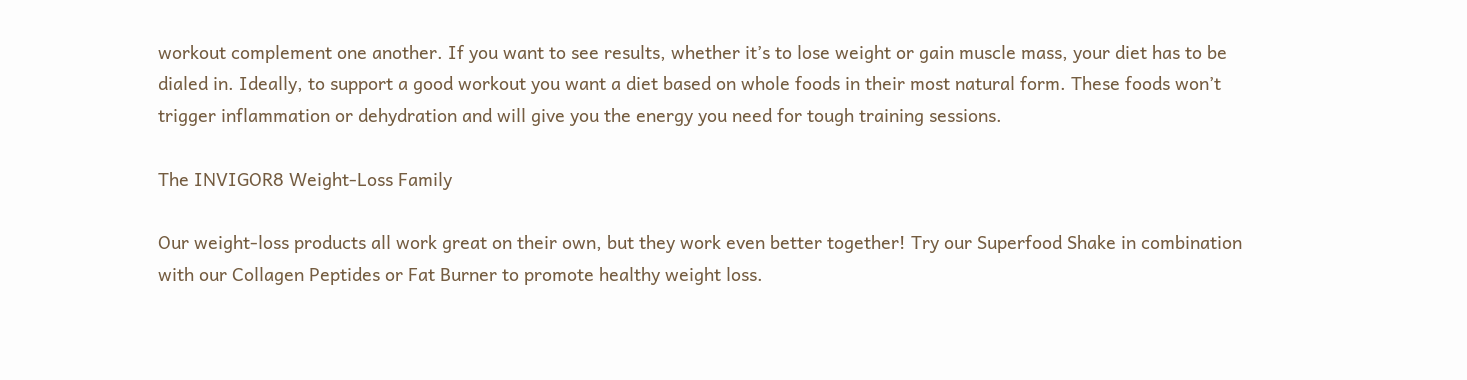workout complement one another. If you want to see results, whether it’s to lose weight or gain muscle mass, your diet has to be dialed in. Ideally, to support a good workout you want a diet based on whole foods in their most natural form. These foods won’t trigger inflammation or dehydration and will give you the energy you need for tough training sessions.

The INVIGOR8 Weight-Loss Family

Our weight-loss products all work great on their own, but they work even better together! Try our Superfood Shake in combination with our Collagen Peptides or Fat Burner to promote healthy weight loss.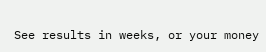See results in weeks, or your money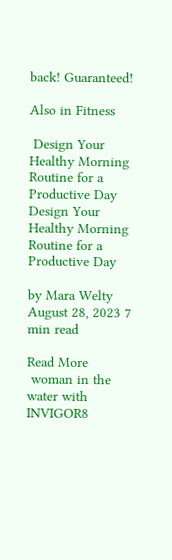back! Guaranteed!

Also in Fitness

 Design Your Healthy Morning Routine for a Productive Day
Design Your Healthy Morning Routine for a Productive Day

by Mara Welty August 28, 2023 7 min read

Read More
 woman in the water with INVIGOR8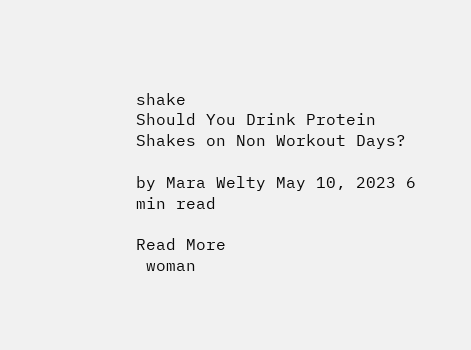shake
Should You Drink Protein Shakes on Non Workout Days?

by Mara Welty May 10, 2023 6 min read

Read More
 woman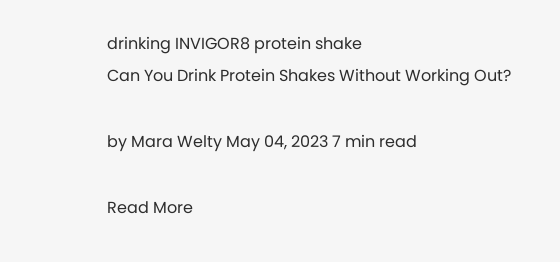drinking INVIGOR8 protein shake
Can You Drink Protein Shakes Without Working Out?

by Mara Welty May 04, 2023 7 min read

Read More